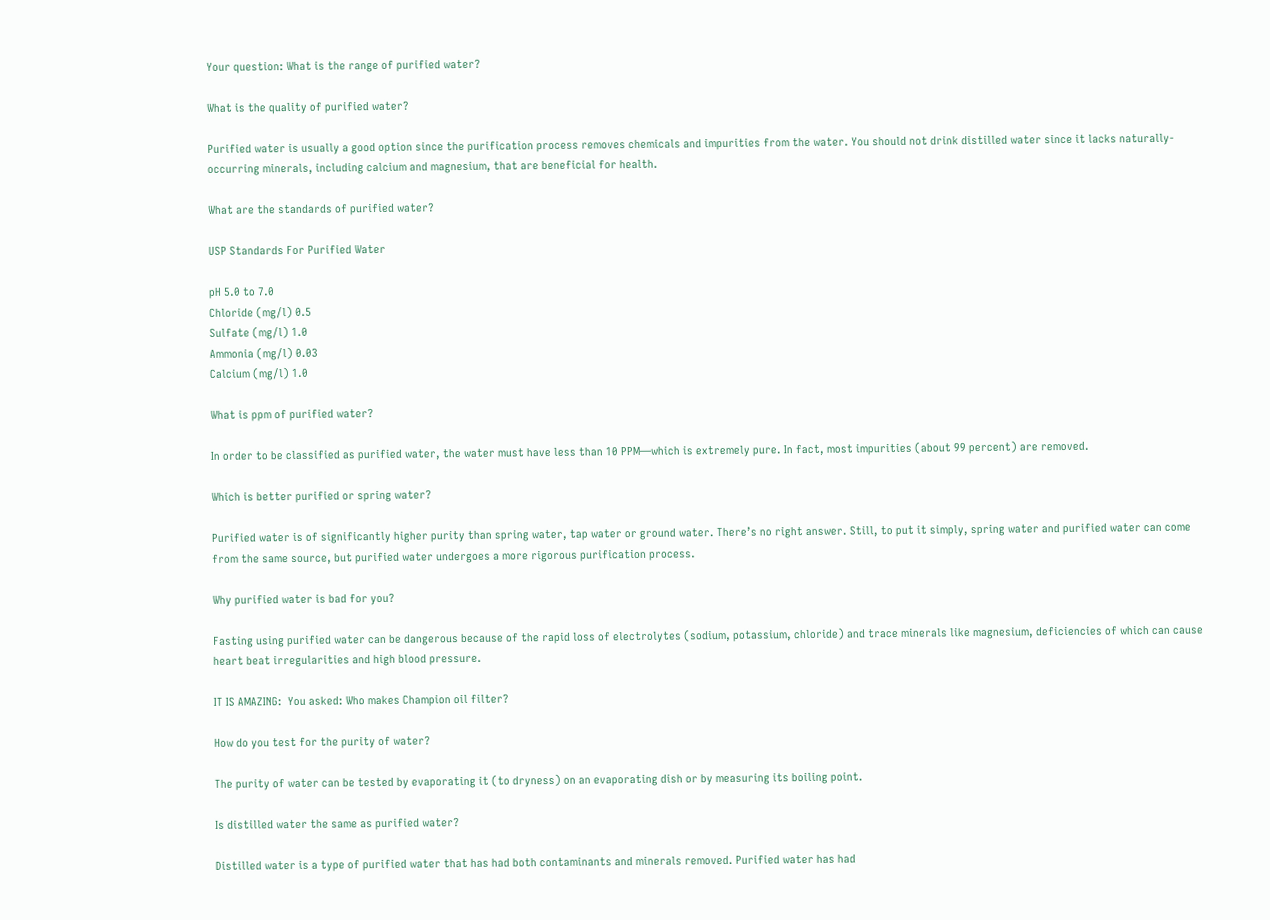Your question: What is the range of purified water?

What is the quality of purified water?

Purified water is usually a good option since the purification process removes chemicals and impurities from the water. You should not drink distilled water since it lacks naturally-occurring minerals, including calcium and magnesium, that are beneficial for health.

What are the standards of purified water?

USP Standards For Purified Water

pH 5.0 to 7.0
Chloride (mg/l) 0.5
Sulfate (mg/l) 1.0
Ammonia (mg/l) 0.03
Calcium (mg/l) 1.0

What is ppm of purified water?

In order to be classified as purified water, the water must have less than 10 PPM—which is extremely pure. In fact, most impurities (about 99 percent) are removed.

Which is better purified or spring water?

Purified water is of significantly higher purity than spring water, tap water or ground water. There’s no right answer. Still, to put it simply, spring water and purified water can come from the same source, but purified water undergoes a more rigorous purification process.

Why purified water is bad for you?

Fasting using purified water can be dangerous because of the rapid loss of electrolytes (sodium, potassium, chloride) and trace minerals like magnesium, deficiencies of which can cause heart beat irregularities and high blood pressure.

IT IS AMAZING:  You asked: Who makes Champion oil filter?

How do you test for the purity of water?

The purity of water can be tested by evaporating it (to dryness) on an evaporating dish or by measuring its boiling point.

Is distilled water the same as purified water?

Distilled water is a type of purified water that has had both contaminants and minerals removed. Purified water has had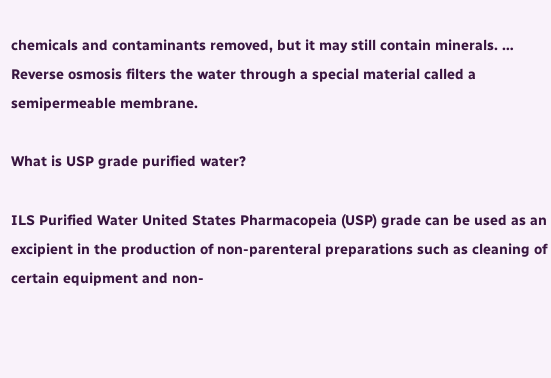chemicals and contaminants removed, but it may still contain minerals. … Reverse osmosis filters the water through a special material called a semipermeable membrane.

What is USP grade purified water?

ILS Purified Water United States Pharmacopeia (USP) grade can be used as an excipient in the production of non-parenteral preparations such as cleaning of certain equipment and non-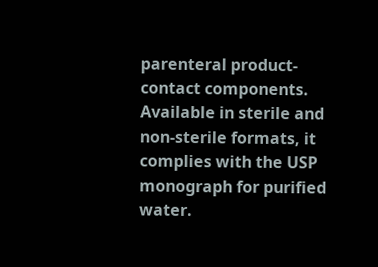parenteral product-contact components. Available in sterile and non-sterile formats, it complies with the USP monograph for purified water.